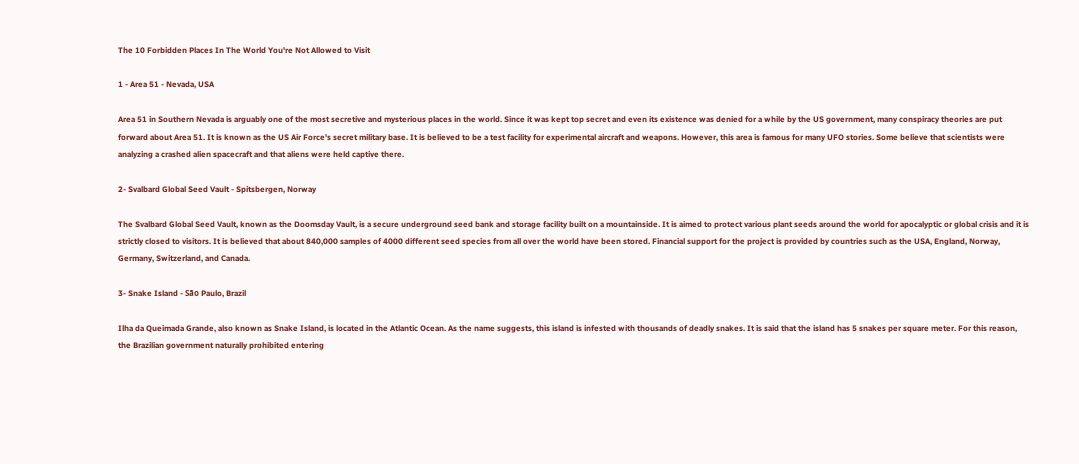The 10 Forbidden Places In The World You're Not Allowed to Visit

1 - Area 51 - Nevada, USA

Area 51 in Southern Nevada is arguably one of the most secretive and mysterious places in the world. Since it was kept top secret and even its existence was denied for a while by the US government, many conspiracy theories are put forward about Area 51. It is known as the US Air Force's secret military base. It is believed to be a test facility for experimental aircraft and weapons. However, this area is famous for many UFO stories. Some believe that scientists were analyzing a crashed alien spacecraft and that aliens were held captive there.

2- Svalbard Global Seed Vault - Spitsbergen, Norway

The Svalbard Global Seed Vault, known as the Doomsday Vault, is a secure underground seed bank and storage facility built on a mountainside. It is aimed to protect various plant seeds around the world for apocalyptic or global crisis and it is strictly closed to visitors. It is believed that about 840,000 samples of 4000 different seed species from all over the world have been stored. Financial support for the project is provided by countries such as the USA, England, Norway, Germany, Switzerland, and Canada.

3- Snake Island - São Paulo, Brazil

Ilha da Queimada Grande, also known as Snake Island, is located in the Atlantic Ocean. As the name suggests, this island is infested with thousands of deadly snakes. It is said that the island has 5 snakes per square meter. For this reason, the Brazilian government naturally prohibited entering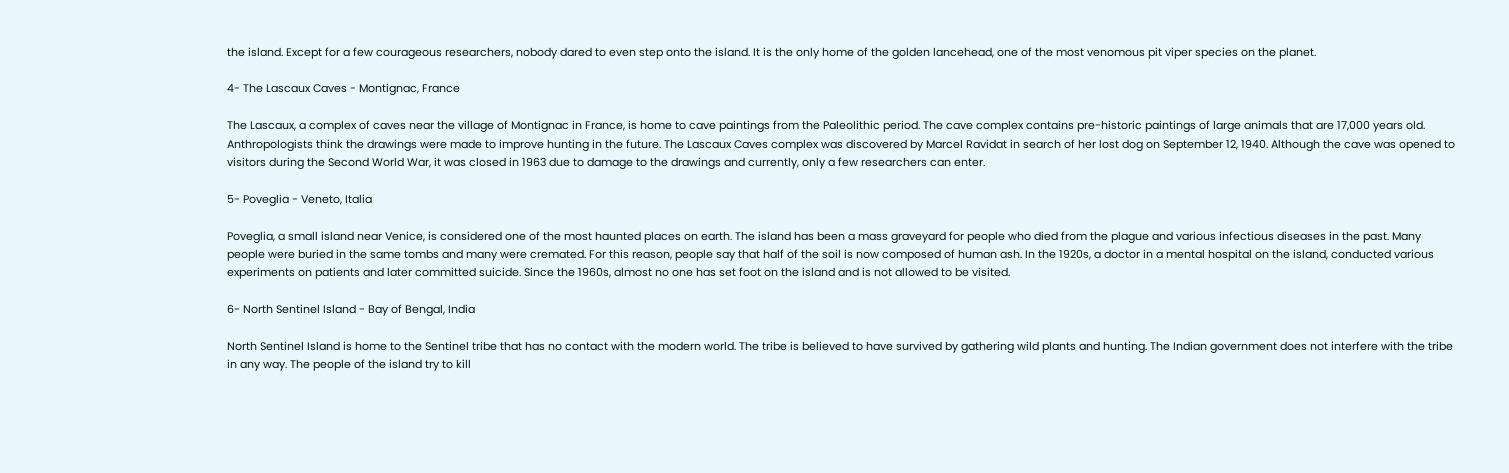the island. Except for a few courageous researchers, nobody dared to even step onto the island. It is the only home of the golden lancehead, one of the most venomous pit viper species on the planet.

4- The Lascaux Caves - Montignac, France

The Lascaux, a complex of caves near the village of Montignac in France, is home to cave paintings from the Paleolithic period. The cave complex contains pre-historic paintings of large animals that are 17,000 years old. Anthropologists think the drawings were made to improve hunting in the future. The Lascaux Caves complex was discovered by Marcel Ravidat in search of her lost dog on September 12, 1940. Although the cave was opened to visitors during the Second World War, it was closed in 1963 due to damage to the drawings and currently, only a few researchers can enter.

5- Poveglia - Veneto, Italia

Poveglia, a small island near Venice, is considered one of the most haunted places on earth. The island has been a mass graveyard for people who died from the plague and various infectious diseases in the past. Many people were buried in the same tombs and many were cremated. For this reason, people say that half of the soil is now composed of human ash. In the 1920s, a doctor in a mental hospital on the island, conducted various experiments on patients and later committed suicide. Since the 1960s, almost no one has set foot on the island and is not allowed to be visited.

6- North Sentinel Island - Bay of Bengal, India

North Sentinel Island is home to the Sentinel tribe that has no contact with the modern world. The tribe is believed to have survived by gathering wild plants and hunting. The Indian government does not interfere with the tribe in any way. The people of the island try to kill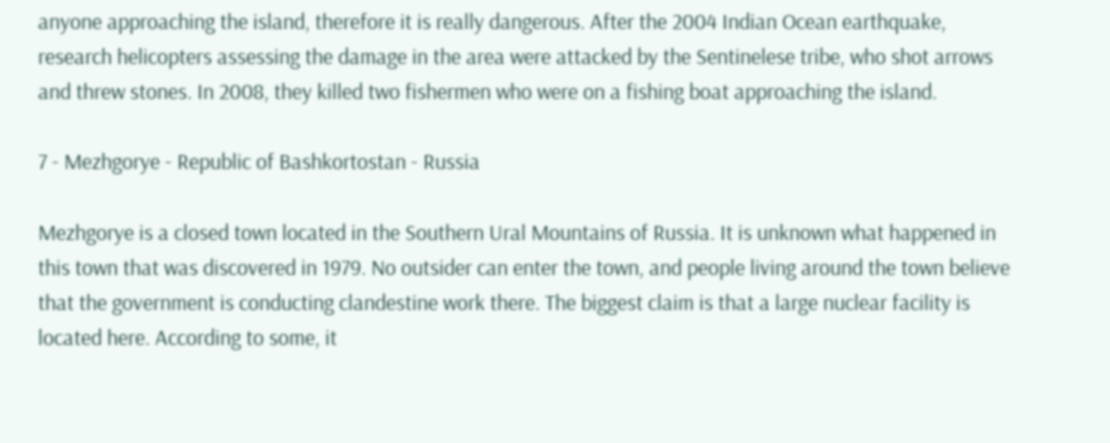anyone approaching the island, therefore it is really dangerous. After the 2004 Indian Ocean earthquake, research helicopters assessing the damage in the area were attacked by the Sentinelese tribe, who shot arrows and threw stones. In 2008, they killed two fishermen who were on a fishing boat approaching the island.

7 - Mezhgorye - Republic of Bashkortostan - Russia

Mezhgorye is a closed town located in the Southern Ural Mountains of Russia. It is unknown what happened in this town that was discovered in 1979. No outsider can enter the town, and people living around the town believe that the government is conducting clandestine work there. The biggest claim is that a large nuclear facility is located here. According to some, it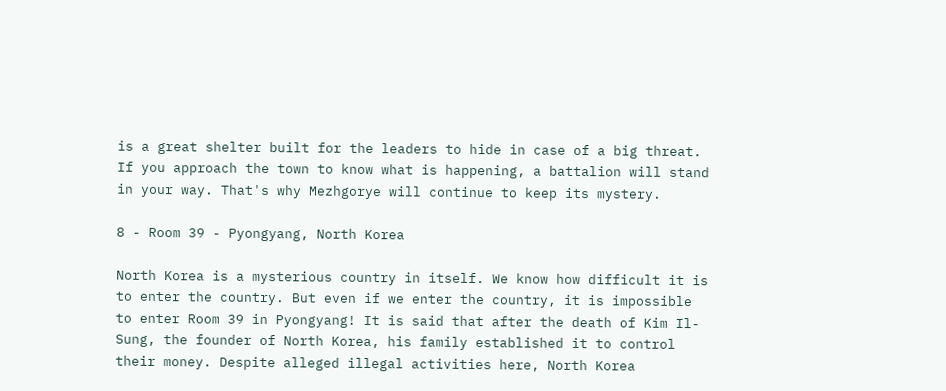is a great shelter built for the leaders to hide in case of a big threat. If you approach the town to know what is happening, a battalion will stand in your way. That's why Mezhgorye will continue to keep its mystery.

8 - Room 39 - Pyongyang, North Korea

North Korea is a mysterious country in itself. We know how difficult it is to enter the country. But even if we enter the country, it is impossible to enter Room 39 in Pyongyang! It is said that after the death of Kim Il-Sung, the founder of North Korea, his family established it to control their money. Despite alleged illegal activities here, North Korea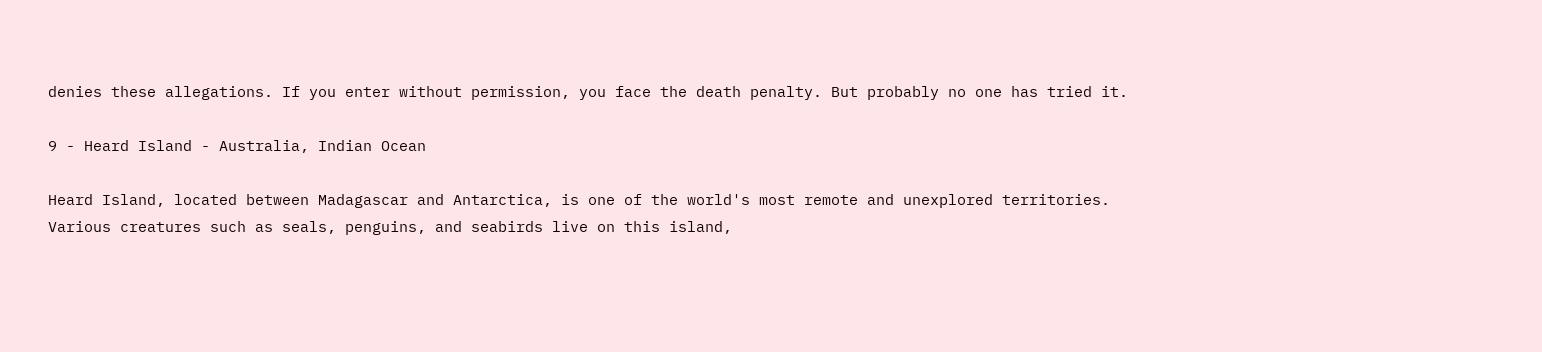denies these allegations. If you enter without permission, you face the death penalty. But probably no one has tried it.

9 - Heard Island - Australia, Indian Ocean

Heard Island, located between Madagascar and Antarctica, is one of the world's most remote and unexplored territories. Various creatures such as seals, penguins, and seabirds live on this island,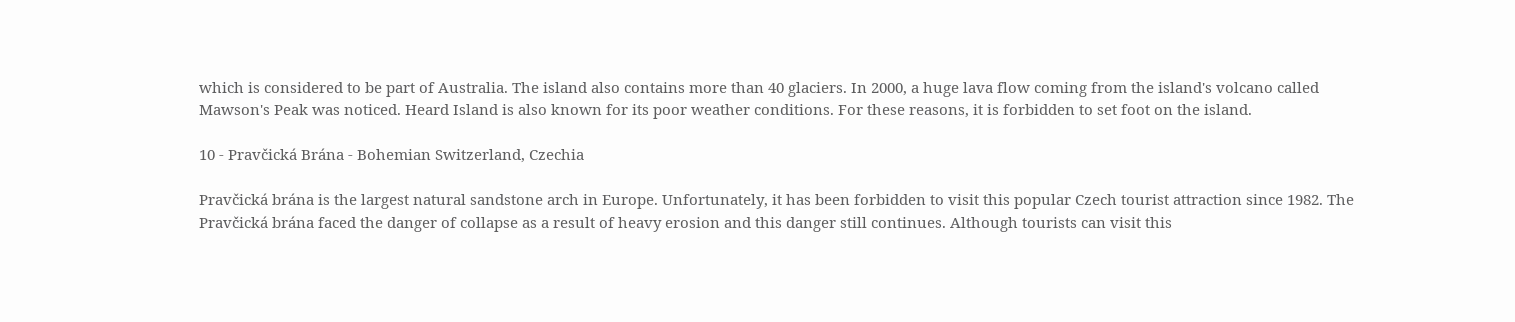which is considered to be part of Australia. The island also contains more than 40 glaciers. In 2000, a huge lava flow coming from the island's volcano called Mawson's Peak was noticed. Heard Island is also known for its poor weather conditions. For these reasons, it is forbidden to set foot on the island.

10 - Pravčická Brána - Bohemian Switzerland, Czechia

Pravčická brána is the largest natural sandstone arch in Europe. Unfortunately, it has been forbidden to visit this popular Czech tourist attraction since 1982. The Pravčická brána faced the danger of collapse as a result of heavy erosion and this danger still continues. Although tourists can visit this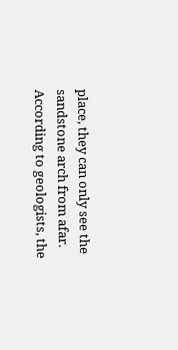place, they can only see the sandstone arch from afar. According to geologists, the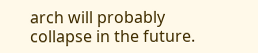arch will probably collapse in the future.